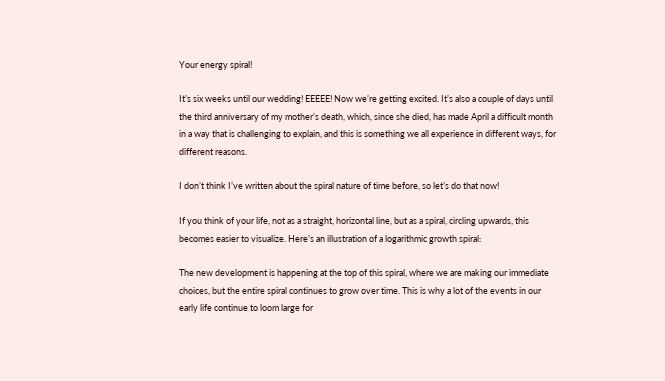Your energy spiral!

It’s six weeks until our wedding! EEEEE! Now we’re getting excited. It’s also a couple of days until the third anniversary of my mother’s death, which, since she died, has made April a difficult month in a way that is challenging to explain, and this is something we all experience in different ways, for different reasons.

I don’t think I’ve written about the spiral nature of time before, so let’s do that now!

If you think of your life, not as a straight, horizontal line, but as a spiral, circling upwards, this becomes easier to visualize. Here’s an illustration of a logarithmic growth spiral:

The new development is happening at the top of this spiral, where we are making our immediate choices, but the entire spiral continues to grow over time. This is why a lot of the events in our early life continue to loom large for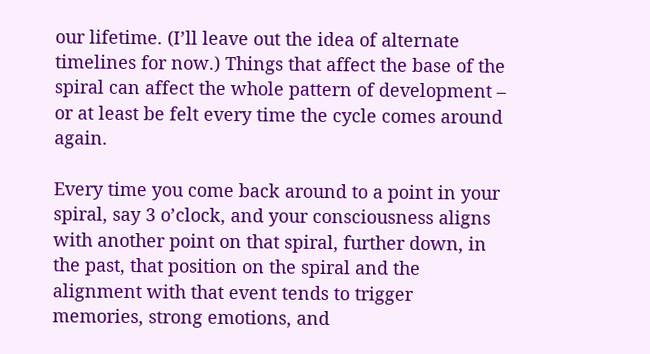our lifetime. (I’ll leave out the idea of alternate timelines for now.) Things that affect the base of the spiral can affect the whole pattern of development – or at least be felt every time the cycle comes around again.

Every time you come back around to a point in your spiral, say 3 o’clock, and your consciousness aligns with another point on that spiral, further down, in the past, that position on the spiral and the alignment with that event tends to trigger memories, strong emotions, and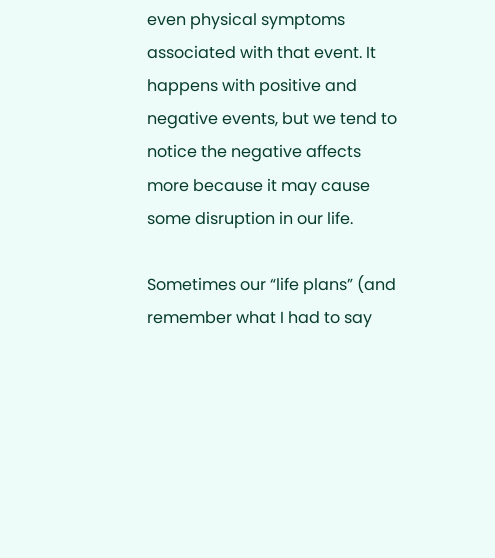even physical symptoms associated with that event. It happens with positive and negative events, but we tend to notice the negative affects more because it may cause some disruption in our life.

Sometimes our “life plans” (and remember what I had to say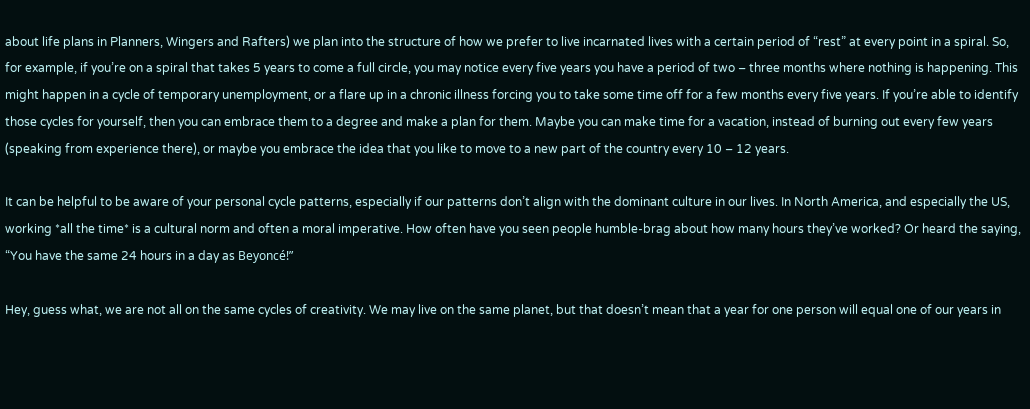about life plans in Planners, Wingers and Rafters) we plan into the structure of how we prefer to live incarnated lives with a certain period of “rest” at every point in a spiral. So, for example, if you’re on a spiral that takes 5 years to come a full circle, you may notice every five years you have a period of two – three months where nothing is happening. This might happen in a cycle of temporary unemployment, or a flare up in a chronic illness forcing you to take some time off for a few months every five years. If you’re able to identify those cycles for yourself, then you can embrace them to a degree and make a plan for them. Maybe you can make time for a vacation, instead of burning out every few years (speaking from experience there), or maybe you embrace the idea that you like to move to a new part of the country every 10 – 12 years.

It can be helpful to be aware of your personal cycle patterns, especially if our patterns don’t align with the dominant culture in our lives. In North America, and especially the US, working *all the time* is a cultural norm and often a moral imperative. How often have you seen people humble-brag about how many hours they’ve worked? Or heard the saying, “You have the same 24 hours in a day as Beyoncé!”

Hey, guess what, we are not all on the same cycles of creativity. We may live on the same planet, but that doesn’t mean that a year for one person will equal one of our years in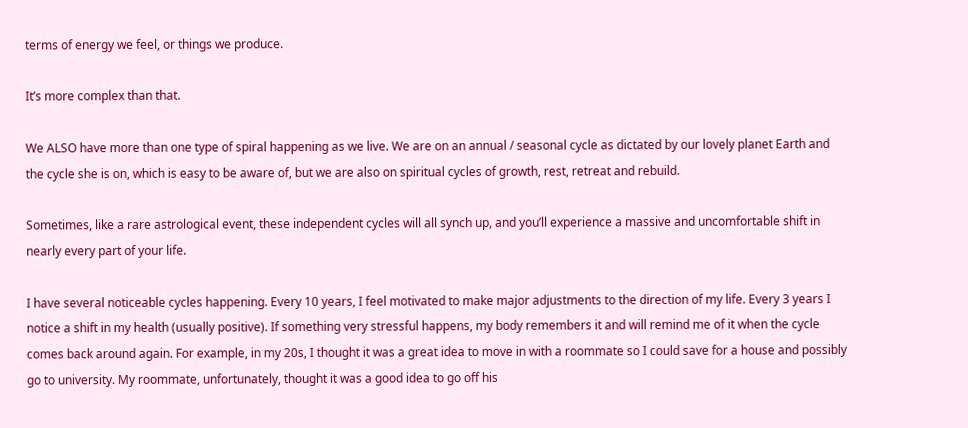terms of energy we feel, or things we produce.

It’s more complex than that.

We ALSO have more than one type of spiral happening as we live. We are on an annual / seasonal cycle as dictated by our lovely planet Earth and the cycle she is on, which is easy to be aware of, but we are also on spiritual cycles of growth, rest, retreat and rebuild.

Sometimes, like a rare astrological event, these independent cycles will all synch up, and you’ll experience a massive and uncomfortable shift in nearly every part of your life.

I have several noticeable cycles happening. Every 10 years, I feel motivated to make major adjustments to the direction of my life. Every 3 years I notice a shift in my health (usually positive). If something very stressful happens, my body remembers it and will remind me of it when the cycle comes back around again. For example, in my 20s, I thought it was a great idea to move in with a roommate so I could save for a house and possibly go to university. My roommate, unfortunately, thought it was a good idea to go off his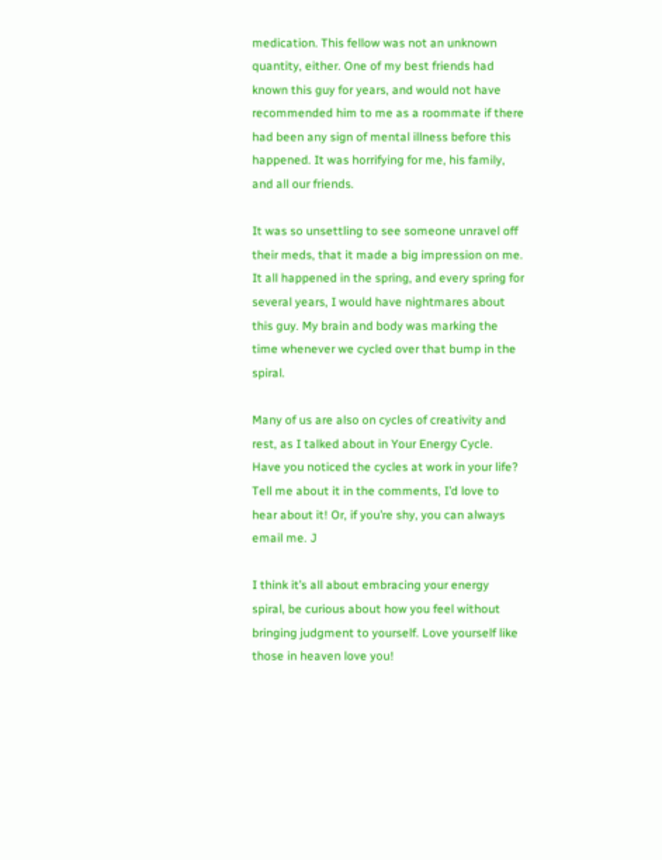medication. This fellow was not an unknown quantity, either. One of my best friends had known this guy for years, and would not have recommended him to me as a roommate if there had been any sign of mental illness before this happened. It was horrifying for me, his family, and all our friends.

It was so unsettling to see someone unravel off their meds, that it made a big impression on me. It all happened in the spring, and every spring for several years, I would have nightmares about this guy. My brain and body was marking the time whenever we cycled over that bump in the spiral.

Many of us are also on cycles of creativity and rest, as I talked about in Your Energy Cycle. Have you noticed the cycles at work in your life? Tell me about it in the comments, I’d love to hear about it! Or, if you’re shy, you can always email me. J

I think it’s all about embracing your energy spiral, be curious about how you feel without bringing judgment to yourself. Love yourself like those in heaven love you!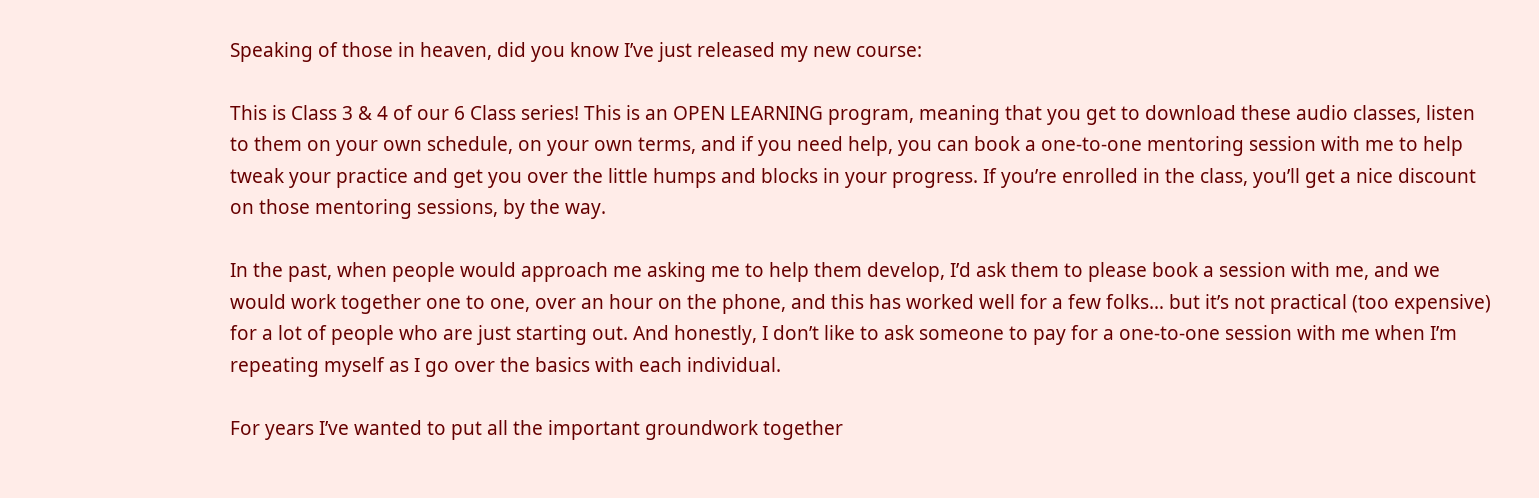Speaking of those in heaven, did you know I’ve just released my new course:

This is Class 3 & 4 of our 6 Class series! This is an OPEN LEARNING program, meaning that you get to download these audio classes, listen to them on your own schedule, on your own terms, and if you need help, you can book a one-to-one mentoring session with me to help tweak your practice and get you over the little humps and blocks in your progress. If you’re enrolled in the class, you’ll get a nice discount on those mentoring sessions, by the way.

In the past, when people would approach me asking me to help them develop, I’d ask them to please book a session with me, and we would work together one to one, over an hour on the phone, and this has worked well for a few folks… but it’s not practical (too expensive) for a lot of people who are just starting out. And honestly, I don’t like to ask someone to pay for a one-to-one session with me when I’m repeating myself as I go over the basics with each individual.

For years I’ve wanted to put all the important groundwork together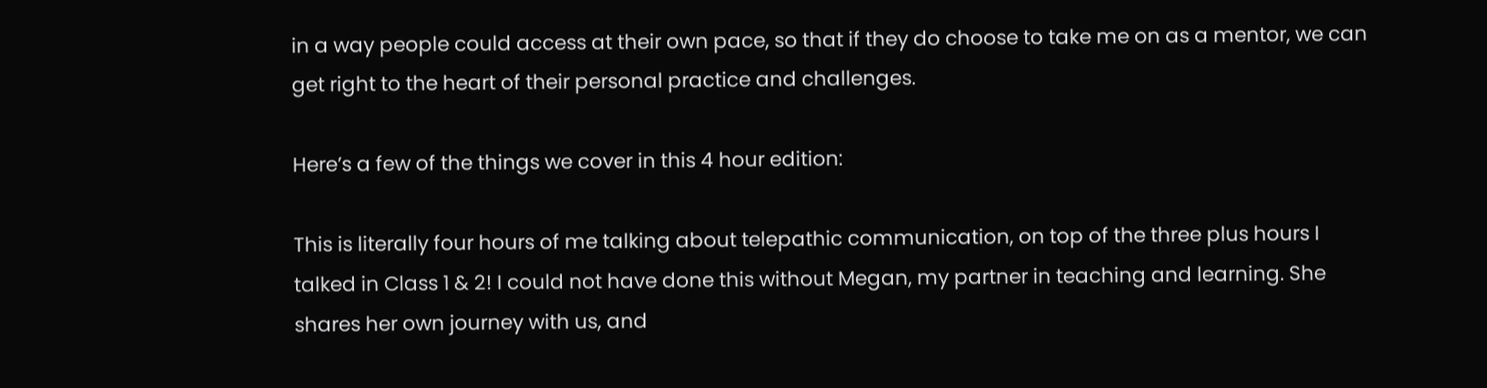in a way people could access at their own pace, so that if they do choose to take me on as a mentor, we can get right to the heart of their personal practice and challenges.

Here’s a few of the things we cover in this 4 hour edition:

This is literally four hours of me talking about telepathic communication, on top of the three plus hours I talked in Class 1 & 2! I could not have done this without Megan, my partner in teaching and learning. She shares her own journey with us, and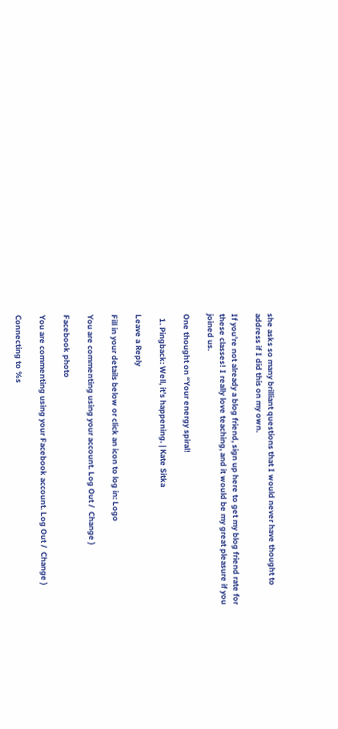she asks so many brilliant questions that I would never have thought to address if I did this on my own.

If you’re not already a blog friend, sign up here to get my blog friend rate for these classes! I really love teaching, and it would be my great pleasure if you joined us.

One thought on “Your energy spiral!

  1. Pingback: Well, it’s happening. | Kate Sitka

Leave a Reply

Fill in your details below or click an icon to log in: Logo

You are commenting using your account. Log Out /  Change )

Facebook photo

You are commenting using your Facebook account. Log Out /  Change )

Connecting to %s